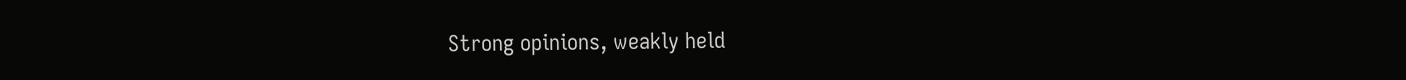Strong opinions, weakly held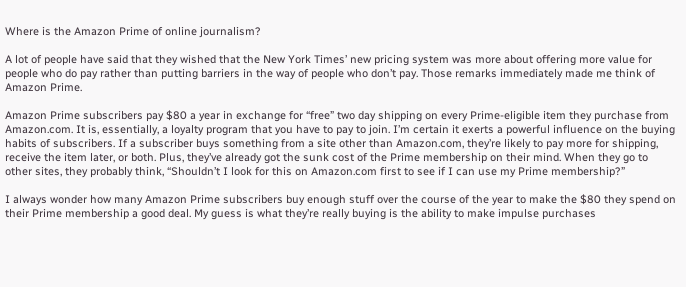Where is the Amazon Prime of online journalism?

A lot of people have said that they wished that the New York Times’ new pricing system was more about offering more value for people who do pay rather than putting barriers in the way of people who don’t pay. Those remarks immediately made me think of Amazon Prime.

Amazon Prime subscribers pay $80 a year in exchange for “free” two day shipping on every Prime-eligible item they purchase from Amazon.com. It is, essentially, a loyalty program that you have to pay to join. I’m certain it exerts a powerful influence on the buying habits of subscribers. If a subscriber buys something from a site other than Amazon.com, they’re likely to pay more for shipping, receive the item later, or both. Plus, they’ve already got the sunk cost of the Prime membership on their mind. When they go to other sites, they probably think, “Shouldn’t I look for this on Amazon.com first to see if I can use my Prime membership?”

I always wonder how many Amazon Prime subscribers buy enough stuff over the course of the year to make the $80 they spend on their Prime membership a good deal. My guess is what they’re really buying is the ability to make impulse purchases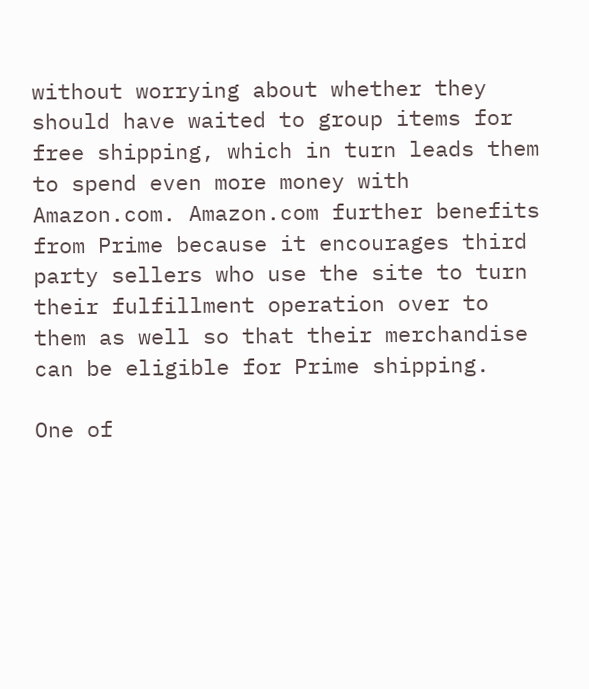without worrying about whether they should have waited to group items for free shipping, which in turn leads them to spend even more money with Amazon.com. Amazon.com further benefits from Prime because it encourages third party sellers who use the site to turn their fulfillment operation over to them as well so that their merchandise can be eligible for Prime shipping.

One of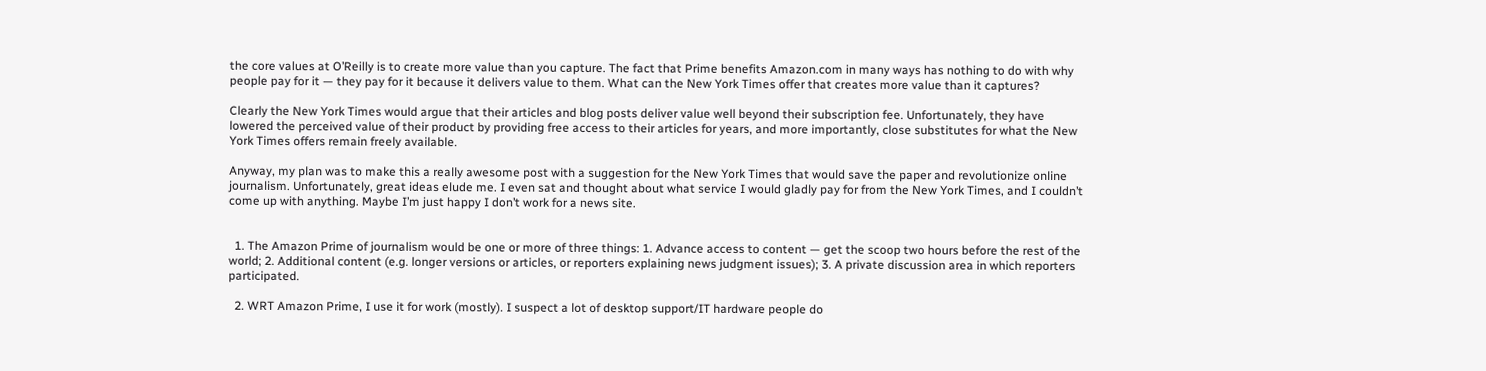the core values at O’Reilly is to create more value than you capture. The fact that Prime benefits Amazon.com in many ways has nothing to do with why people pay for it — they pay for it because it delivers value to them. What can the New York Times offer that creates more value than it captures?

Clearly the New York Times would argue that their articles and blog posts deliver value well beyond their subscription fee. Unfortunately, they have lowered the perceived value of their product by providing free access to their articles for years, and more importantly, close substitutes for what the New York Times offers remain freely available.

Anyway, my plan was to make this a really awesome post with a suggestion for the New York Times that would save the paper and revolutionize online journalism. Unfortunately, great ideas elude me. I even sat and thought about what service I would gladly pay for from the New York Times, and I couldn’t come up with anything. Maybe I’m just happy I don’t work for a news site.


  1. The Amazon Prime of journalism would be one or more of three things: 1. Advance access to content — get the scoop two hours before the rest of the world; 2. Additional content (e.g. longer versions or articles, or reporters explaining news judgment issues); 3. A private discussion area in which reporters participated.

  2. WRT Amazon Prime, I use it for work (mostly). I suspect a lot of desktop support/IT hardware people do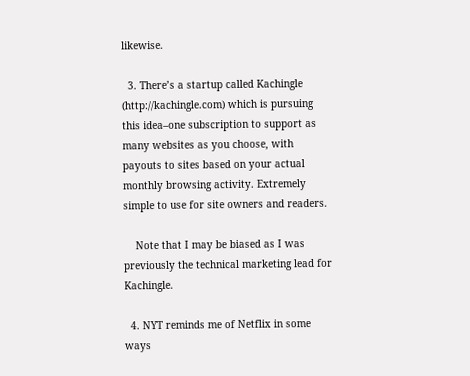likewise.

  3. There’s a startup called Kachingle (http://kachingle.com) which is pursuing this idea–one subscription to support as many websites as you choose, with payouts to sites based on your actual monthly browsing activity. Extremely simple to use for site owners and readers.

    Note that I may be biased as I was previously the technical marketing lead for Kachingle.

  4. NYT reminds me of Netflix in some ways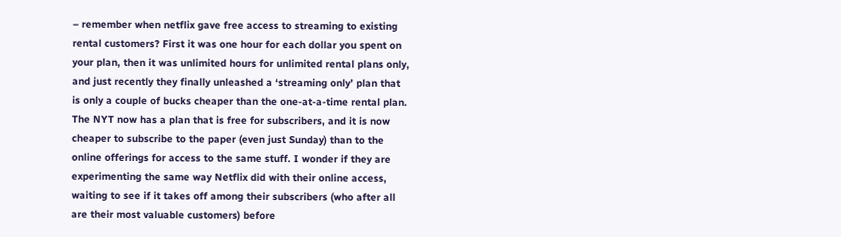– remember when netflix gave free access to streaming to existing rental customers? First it was one hour for each dollar you spent on your plan, then it was unlimited hours for unlimited rental plans only, and just recently they finally unleashed a ‘streaming only’ plan that is only a couple of bucks cheaper than the one-at-a-time rental plan. The NYT now has a plan that is free for subscribers, and it is now cheaper to subscribe to the paper (even just Sunday) than to the online offerings for access to the same stuff. I wonder if they are experimenting the same way Netflix did with their online access, waiting to see if it takes off among their subscribers (who after all are their most valuable customers) before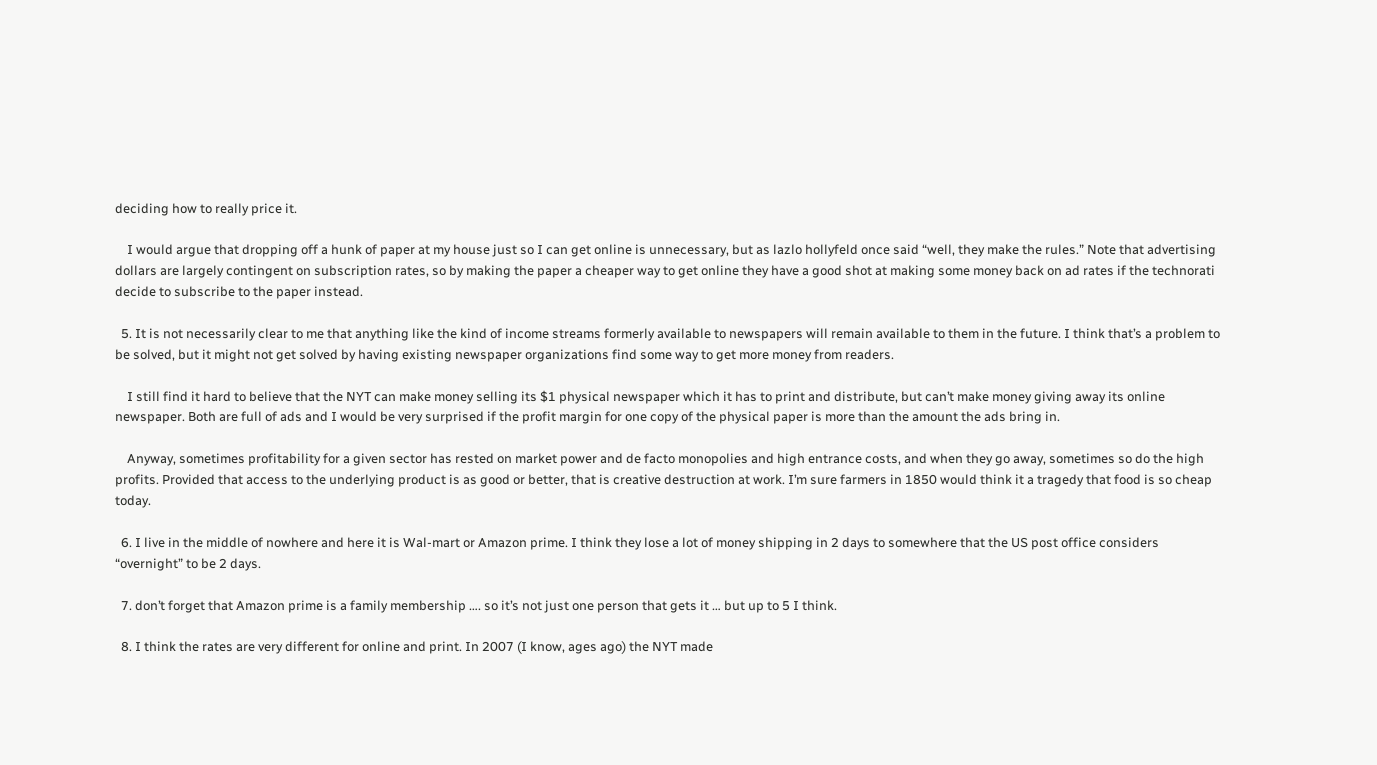deciding how to really price it.

    I would argue that dropping off a hunk of paper at my house just so I can get online is unnecessary, but as lazlo hollyfeld once said “well, they make the rules.” Note that advertising dollars are largely contingent on subscription rates, so by making the paper a cheaper way to get online they have a good shot at making some money back on ad rates if the technorati decide to subscribe to the paper instead.

  5. It is not necessarily clear to me that anything like the kind of income streams formerly available to newspapers will remain available to them in the future. I think that’s a problem to be solved, but it might not get solved by having existing newspaper organizations find some way to get more money from readers.

    I still find it hard to believe that the NYT can make money selling its $1 physical newspaper which it has to print and distribute, but can’t make money giving away its online newspaper. Both are full of ads and I would be very surprised if the profit margin for one copy of the physical paper is more than the amount the ads bring in.

    Anyway, sometimes profitability for a given sector has rested on market power and de facto monopolies and high entrance costs, and when they go away, sometimes so do the high profits. Provided that access to the underlying product is as good or better, that is creative destruction at work. I’m sure farmers in 1850 would think it a tragedy that food is so cheap today.

  6. I live in the middle of nowhere and here it is Wal-mart or Amazon prime. I think they lose a lot of money shipping in 2 days to somewhere that the US post office considers “overnight” to be 2 days.

  7. don’t forget that Amazon prime is a family membership …. so it’s not just one person that gets it … but up to 5 I think.

  8. I think the rates are very different for online and print. In 2007 (I know, ages ago) the NYT made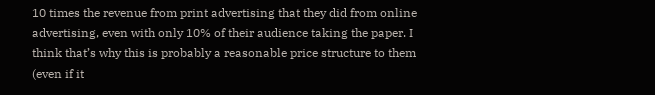10 times the revenue from print advertising that they did from online advertising, even with only 10% of their audience taking the paper. I think that’s why this is probably a reasonable price structure to them (even if it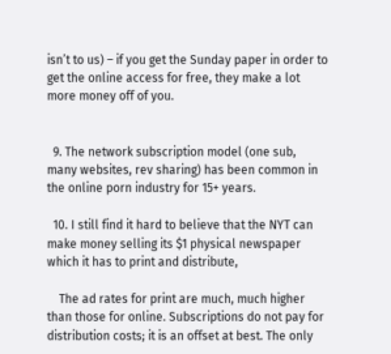isn’t to us) – if you get the Sunday paper in order to get the online access for free, they make a lot more money off of you.


  9. The network subscription model (one sub, many websites, rev sharing) has been common in the online porn industry for 15+ years.

  10. I still find it hard to believe that the NYT can make money selling its $1 physical newspaper which it has to print and distribute,

    The ad rates for print are much, much higher than those for online. Subscriptions do not pay for distribution costs; it is an offset at best. The only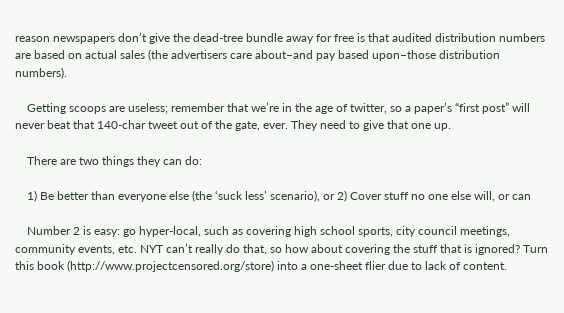reason newspapers don’t give the dead-tree bundle away for free is that audited distribution numbers are based on actual sales (the advertisers care about–and pay based upon–those distribution numbers).

    Getting scoops are useless; remember that we’re in the age of twitter, so a paper’s “first post” will never beat that 140-char tweet out of the gate, ever. They need to give that one up.

    There are two things they can do:

    1) Be better than everyone else (the ‘suck less’ scenario), or 2) Cover stuff no one else will, or can

    Number 2 is easy: go hyper-local, such as covering high school sports, city council meetings, community events, etc. NYT can’t really do that, so how about covering the stuff that is ignored? Turn this book (http://www.projectcensored.org/store) into a one-sheet flier due to lack of content.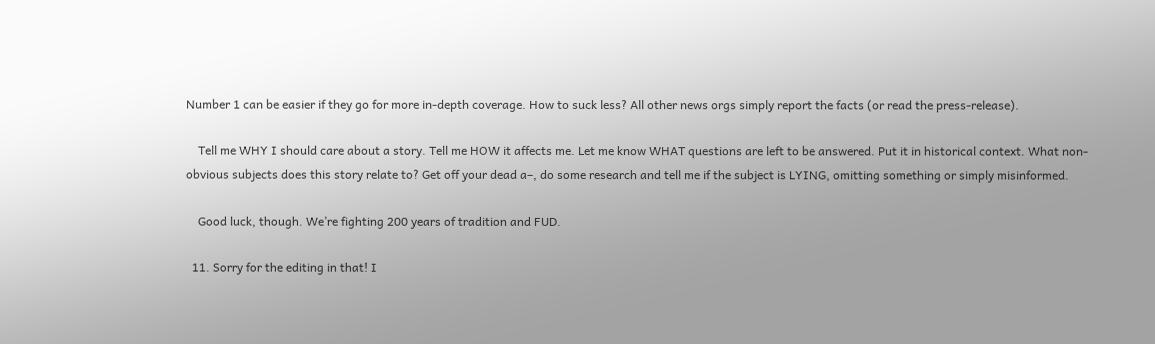Number 1 can be easier if they go for more in-depth coverage. How to suck less? All other news orgs simply report the facts (or read the press-release).

    Tell me WHY I should care about a story. Tell me HOW it affects me. Let me know WHAT questions are left to be answered. Put it in historical context. What non-obvious subjects does this story relate to? Get off your dead a–, do some research and tell me if the subject is LYING, omitting something or simply misinformed.

    Good luck, though. We’re fighting 200 years of tradition and FUD.

  11. Sorry for the editing in that! I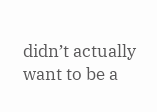didn’t actually want to be a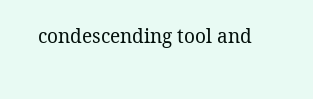condescending tool and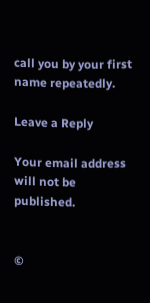call you by your first name repeatedly.

Leave a Reply

Your email address will not be published.


©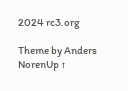2024 rc3.org

Theme by Anders NorenUp ↑